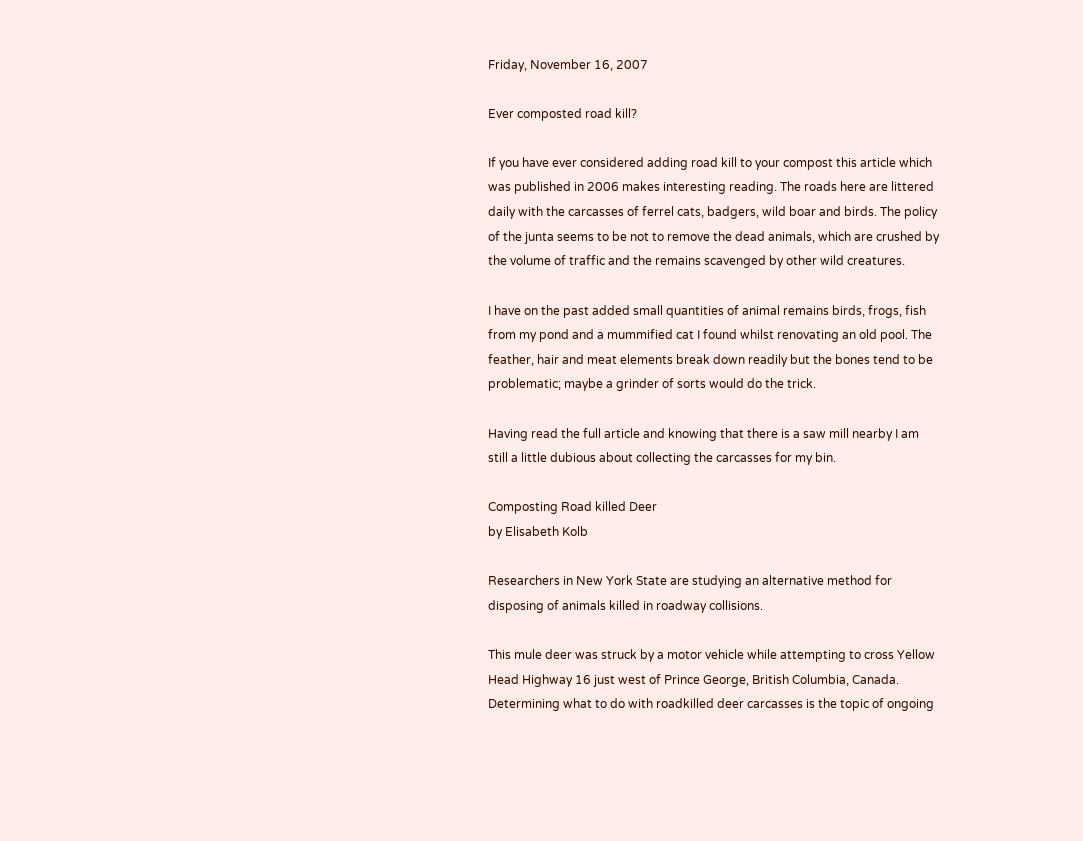Friday, November 16, 2007

Ever composted road kill?

If you have ever considered adding road kill to your compost this article which was published in 2006 makes interesting reading. The roads here are littered daily with the carcasses of ferrel cats, badgers, wild boar and birds. The policy of the junta seems to be not to remove the dead animals, which are crushed by the volume of traffic and the remains scavenged by other wild creatures.

I have on the past added small quantities of animal remains birds, frogs, fish from my pond and a mummified cat I found whilst renovating an old pool. The feather, hair and meat elements break down readily but the bones tend to be problematic; maybe a grinder of sorts would do the trick.

Having read the full article and knowing that there is a saw mill nearby I am still a little dubious about collecting the carcasses for my bin.

Composting Road killed Deer
by Elisabeth Kolb

Researchers in New York State are studying an alternative method for disposing of animals killed in roadway collisions.

This mule deer was struck by a motor vehicle while attempting to cross Yellow Head Highway 16 just west of Prince George, British Columbia, Canada. Determining what to do with roadkilled deer carcasses is the topic of ongoing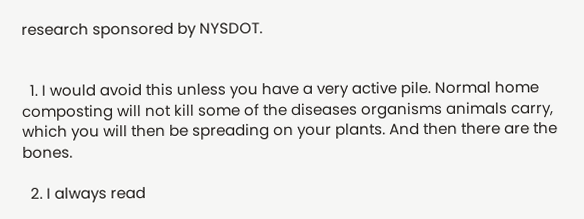research sponsored by NYSDOT.


  1. I would avoid this unless you have a very active pile. Normal home composting will not kill some of the diseases organisms animals carry, which you will then be spreading on your plants. And then there are the bones.

  2. I always read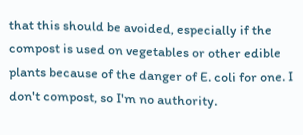that this should be avoided, especially if the compost is used on vegetables or other edible plants because of the danger of E. coli for one. I don't compost, so I'm no authority.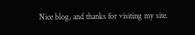Nice blog, and thanks for visiting my site.